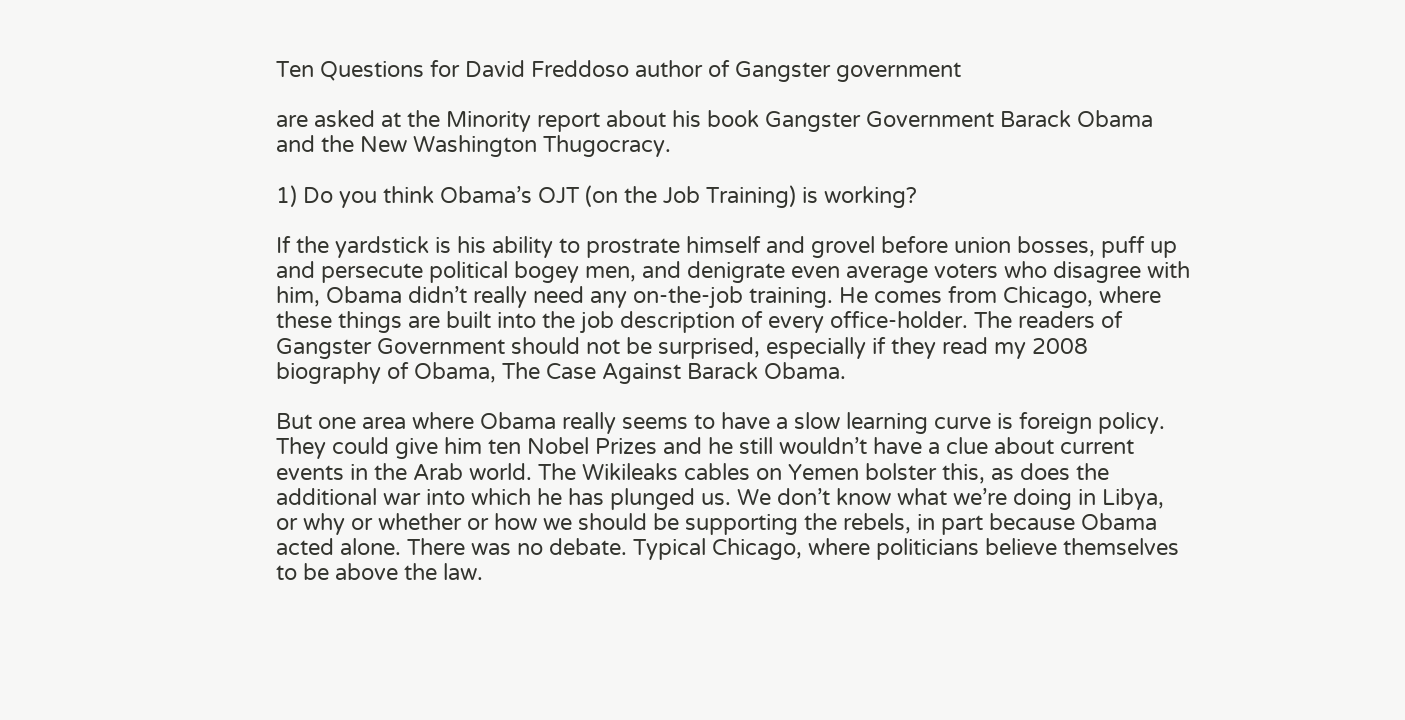Ten Questions for David Freddoso author of Gangster government

are asked at the Minority report about his book Gangster Government Barack Obama and the New Washington Thugocracy.

1) Do you think Obama’s OJT (on the Job Training) is working?

If the yardstick is his ability to prostrate himself and grovel before union bosses, puff up and persecute political bogey men, and denigrate even average voters who disagree with him, Obama didn’t really need any on-the-job training. He comes from Chicago, where these things are built into the job description of every office-holder. The readers of Gangster Government should not be surprised, especially if they read my 2008 biography of Obama, The Case Against Barack Obama.

But one area where Obama really seems to have a slow learning curve is foreign policy. They could give him ten Nobel Prizes and he still wouldn’t have a clue about current events in the Arab world. The Wikileaks cables on Yemen bolster this, as does the additional war into which he has plunged us. We don’t know what we’re doing in Libya, or why or whether or how we should be supporting the rebels, in part because Obama acted alone. There was no debate. Typical Chicago, where politicians believe themselves to be above the law.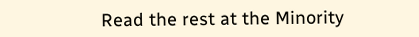Read the rest at the Minority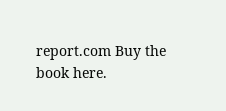report.com Buy the book here.